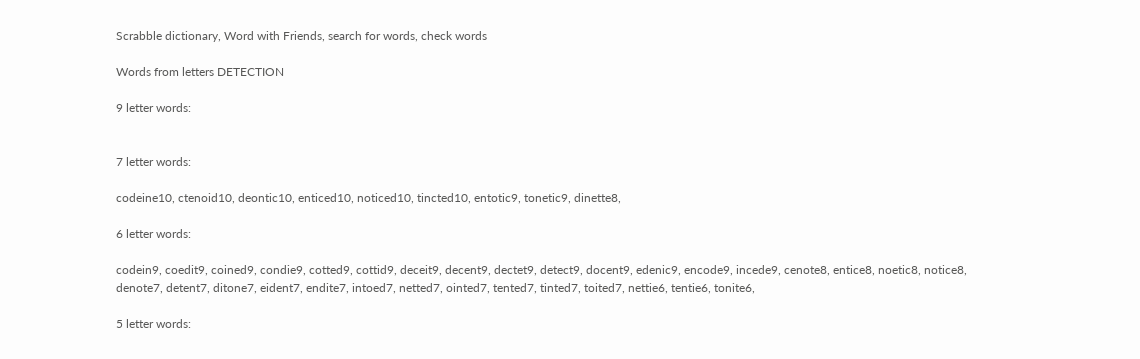Scrabble dictionary, Word with Friends, search for words, check words

Words from letters DETECTION

9 letter words:


7 letter words:

codeine10, ctenoid10, deontic10, enticed10, noticed10, tincted10, entotic9, tonetic9, dinette8,

6 letter words:

codein9, coedit9, coined9, condie9, cotted9, cottid9, deceit9, decent9, dectet9, detect9, docent9, edenic9, encode9, incede9, cenote8, entice8, noetic8, notice8, denote7, detent7, ditone7, eident7, endite7, intoed7, netted7, ointed7, tented7, tinted7, toited7, nettie6, tentie6, tonite6,

5 letter words: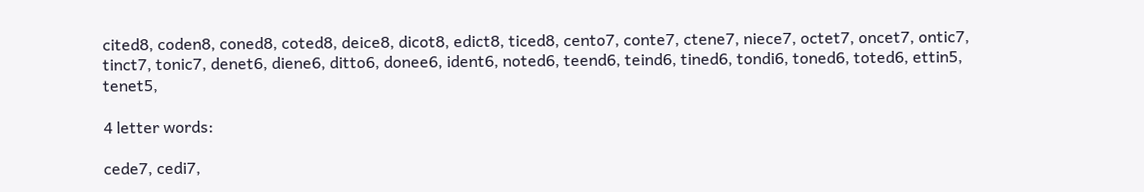cited8, coden8, coned8, coted8, deice8, dicot8, edict8, ticed8, cento7, conte7, ctene7, niece7, octet7, oncet7, ontic7, tinct7, tonic7, denet6, diene6, ditto6, donee6, ident6, noted6, teend6, teind6, tined6, tondi6, toned6, toted6, ettin5, tenet5,

4 letter words:

cede7, cedi7,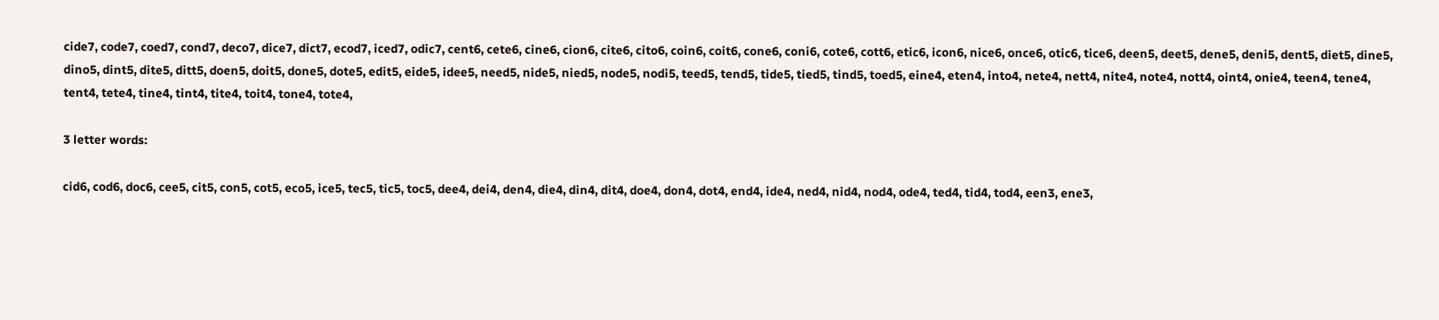cide7, code7, coed7, cond7, deco7, dice7, dict7, ecod7, iced7, odic7, cent6, cete6, cine6, cion6, cite6, cito6, coin6, coit6, cone6, coni6, cote6, cott6, etic6, icon6, nice6, once6, otic6, tice6, deen5, deet5, dene5, deni5, dent5, diet5, dine5, dino5, dint5, dite5, ditt5, doen5, doit5, done5, dote5, edit5, eide5, idee5, need5, nide5, nied5, node5, nodi5, teed5, tend5, tide5, tied5, tind5, toed5, eine4, eten4, into4, nete4, nett4, nite4, note4, nott4, oint4, onie4, teen4, tene4, tent4, tete4, tine4, tint4, tite4, toit4, tone4, tote4,

3 letter words:

cid6, cod6, doc6, cee5, cit5, con5, cot5, eco5, ice5, tec5, tic5, toc5, dee4, dei4, den4, die4, din4, dit4, doe4, don4, dot4, end4, ide4, ned4, nid4, nod4, ode4, ted4, tid4, tod4, een3, ene3,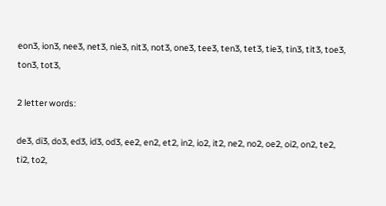eon3, ion3, nee3, net3, nie3, nit3, not3, one3, tee3, ten3, tet3, tie3, tin3, tit3, toe3, ton3, tot3,

2 letter words:

de3, di3, do3, ed3, id3, od3, ee2, en2, et2, in2, io2, it2, ne2, no2, oe2, oi2, on2, te2, ti2, to2,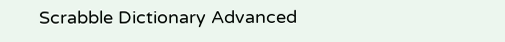Scrabble Dictionary Advanced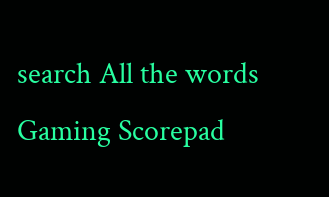search All the words Gaming Scorepad